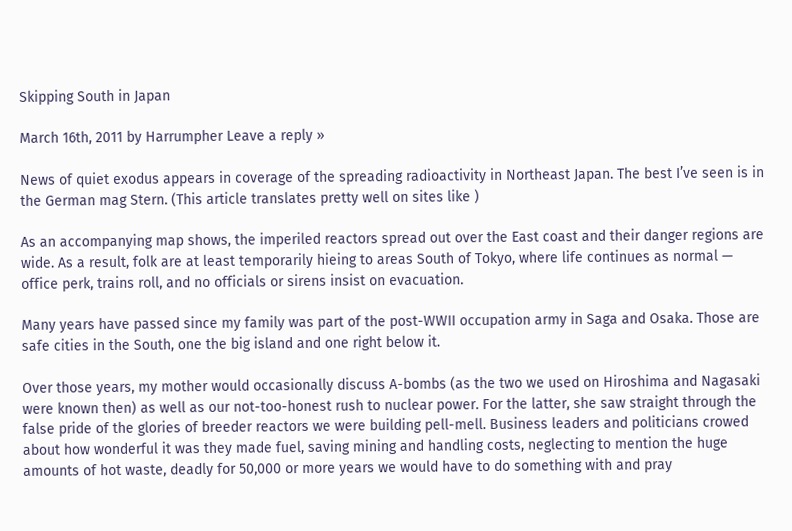Skipping South in Japan

March 16th, 2011 by Harrumpher Leave a reply »

News of quiet exodus appears in coverage of the spreading radioactivity in Northeast Japan. The best I’ve seen is in the German mag Stern. (This article translates pretty well on sites like )

As an accompanying map shows, the imperiled reactors spread out over the East coast and their danger regions are wide. As a result, folk are at least temporarily hieing to areas South of Tokyo, where life continues as normal — office perk, trains roll, and no officials or sirens insist on evacuation.

Many years have passed since my family was part of the post-WWII occupation army in Saga and Osaka. Those are safe cities in the South, one the big island and one right below it.

Over those years, my mother would occasionally discuss A-bombs (as the two we used on Hiroshima and Nagasaki were known then) as well as our not-too-honest rush to nuclear power. For the latter, she saw straight through the false pride of the glories of breeder reactors we were building pell-mell. Business leaders and politicians crowed about how wonderful it was they made fuel, saving mining and handling costs, neglecting to mention the huge amounts of hot waste, deadly for 50,000 or more years we would have to do something with and pray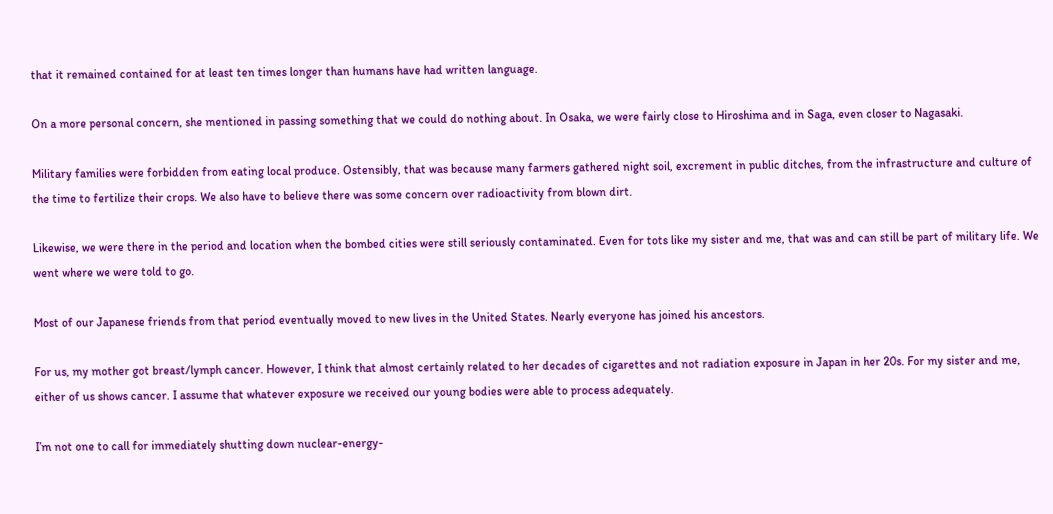that it remained contained for at least ten times longer than humans have had written language.

On a more personal concern, she mentioned in passing something that we could do nothing about. In Osaka, we were fairly close to Hiroshima and in Saga, even closer to Nagasaki.

Military families were forbidden from eating local produce. Ostensibly, that was because many farmers gathered night soil, excrement in public ditches, from the infrastructure and culture of the time to fertilize their crops. We also have to believe there was some concern over radioactivity from blown dirt.

Likewise, we were there in the period and location when the bombed cities were still seriously contaminated. Even for tots like my sister and me, that was and can still be part of military life. We went where we were told to go.

Most of our Japanese friends from that period eventually moved to new lives in the United States. Nearly everyone has joined his ancestors.

For us, my mother got breast/lymph cancer. However, I think that almost certainly related to her decades of cigarettes and not radiation exposure in Japan in her 20s. For my sister and me, either of us shows cancer. I assume that whatever exposure we received our young bodies were able to process adequately.

I’m not one to call for immediately shutting down nuclear-energy-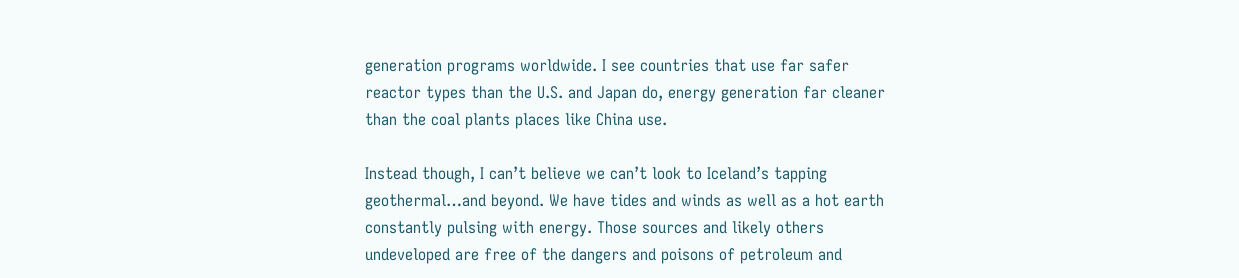generation programs worldwide. I see countries that use far safer reactor types than the U.S. and Japan do, energy generation far cleaner than the coal plants places like China use.

Instead though, I can’t believe we can’t look to Iceland’s tapping geothermal…and beyond. We have tides and winds as well as a hot earth constantly pulsing with energy. Those sources and likely others undeveloped are free of the dangers and poisons of petroleum and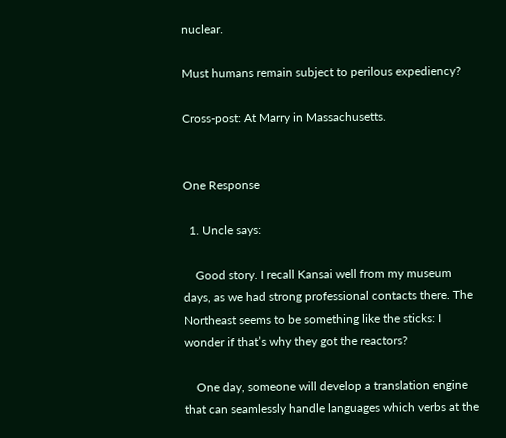nuclear.

Must humans remain subject to perilous expediency?

Cross-post: At Marry in Massachusetts.


One Response

  1. Uncle says:

    Good story. I recall Kansai well from my museum days, as we had strong professional contacts there. The Northeast seems to be something like the sticks: I wonder if that’s why they got the reactors?

    One day, someone will develop a translation engine that can seamlessly handle languages which verbs at the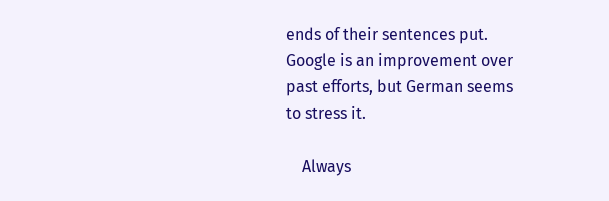ends of their sentences put. Google is an improvement over past efforts, but German seems to stress it.

    Always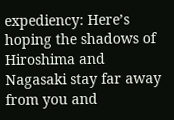expediency: Here’s hoping the shadows of Hiroshima and Nagasaki stay far away from you and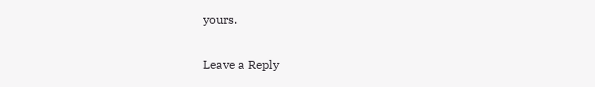yours.

Leave a Reply